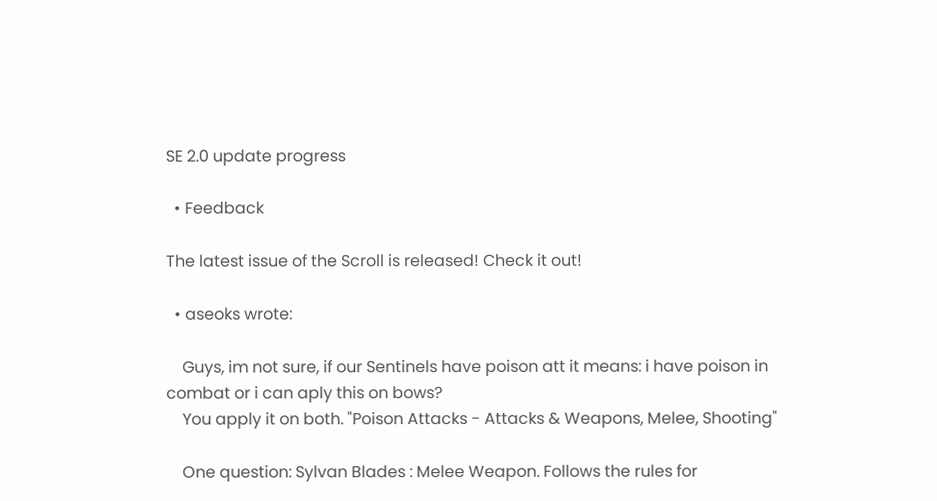SE 2.0 update progress

  • Feedback

The latest issue of the Scroll is released! Check it out!

  • aseoks wrote:

    Guys, im not sure, if our Sentinels have poison att it means: i have poison in combat or i can aply this on bows?
    You apply it on both. "Poison Attacks - Attacks & Weapons, Melee, Shooting"

    One question: Sylvan Blades : Melee Weapon. Follows the rules for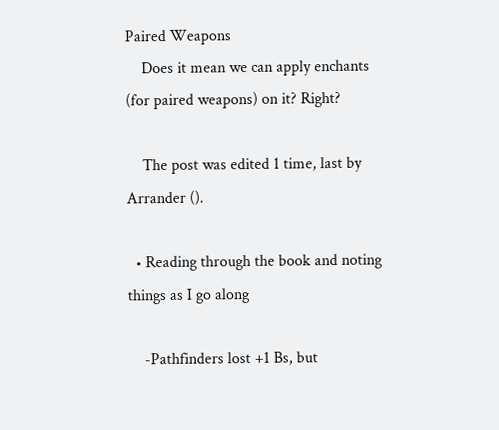Paired Weapons
    Does it mean we can apply enchants (for paired weapons) on it? Right?

    The post was edited 1 time, last by Arrander ().

  • Reading through the book and noting things as I go along

    -Pathfinders lost +1 Bs, but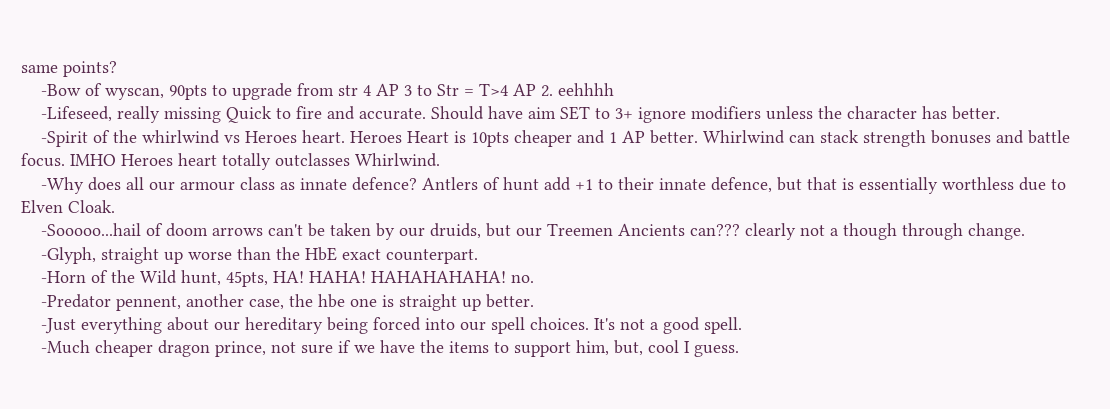same points?
    -Bow of wyscan, 90pts to upgrade from str 4 AP 3 to Str = T>4 AP 2. eehhhh
    -Lifeseed, really missing Quick to fire and accurate. Should have aim SET to 3+ ignore modifiers unless the character has better.
    -Spirit of the whirlwind vs Heroes heart. Heroes Heart is 10pts cheaper and 1 AP better. Whirlwind can stack strength bonuses and battle focus. IMHO Heroes heart totally outclasses Whirlwind.
    -Why does all our armour class as innate defence? Antlers of hunt add +1 to their innate defence, but that is essentially worthless due to Elven Cloak.
    -Sooooo...hail of doom arrows can't be taken by our druids, but our Treemen Ancients can??? clearly not a though through change.
    -Glyph, straight up worse than the HbE exact counterpart.
    -Horn of the Wild hunt, 45pts, HA! HAHA! HAHAHAHAHA! no.
    -Predator pennent, another case, the hbe one is straight up better.
    -Just everything about our hereditary being forced into our spell choices. It's not a good spell.
    -Much cheaper dragon prince, not sure if we have the items to support him, but, cool I guess.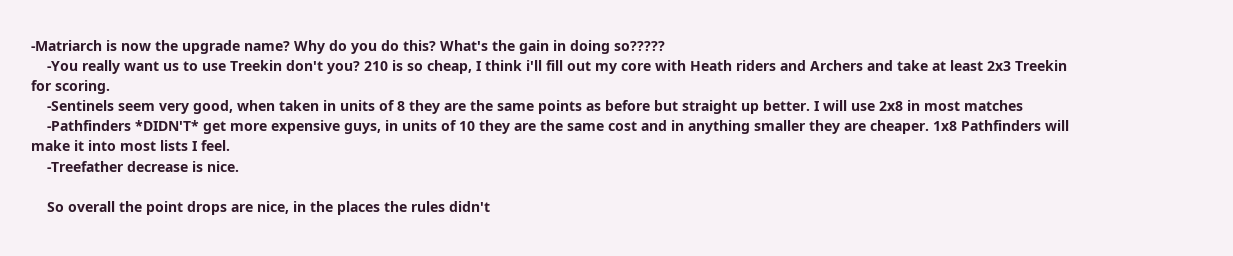-Matriarch is now the upgrade name? Why do you do this? What's the gain in doing so?????
    -You really want us to use Treekin don't you? 210 is so cheap, I think i'll fill out my core with Heath riders and Archers and take at least 2x3 Treekin for scoring.
    -Sentinels seem very good, when taken in units of 8 they are the same points as before but straight up better. I will use 2x8 in most matches
    -Pathfinders *DIDN'T* get more expensive guys, in units of 10 they are the same cost and in anything smaller they are cheaper. 1x8 Pathfinders will make it into most lists I feel.
    -Treefather decrease is nice.

    So overall the point drops are nice, in the places the rules didn't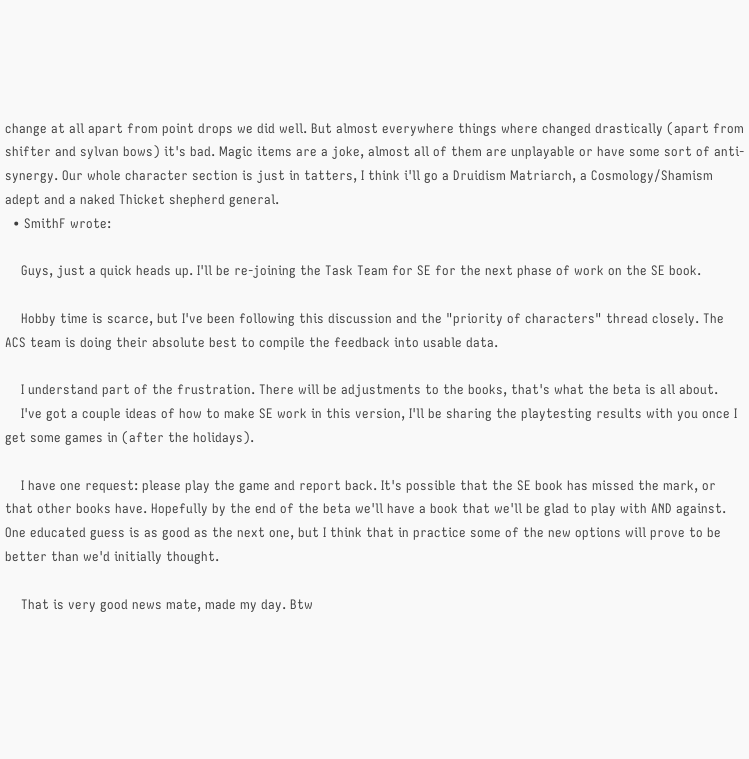change at all apart from point drops we did well. But almost everywhere things where changed drastically (apart from shifter and sylvan bows) it's bad. Magic items are a joke, almost all of them are unplayable or have some sort of anti-synergy. Our whole character section is just in tatters, I think i'll go a Druidism Matriarch, a Cosmology/Shamism adept and a naked Thicket shepherd general.
  • SmithF wrote:

    Guys, just a quick heads up. I'll be re-joining the Task Team for SE for the next phase of work on the SE book.

    Hobby time is scarce, but I've been following this discussion and the "priority of characters" thread closely. The ACS team is doing their absolute best to compile the feedback into usable data.

    I understand part of the frustration. There will be adjustments to the books, that's what the beta is all about.
    I've got a couple ideas of how to make SE work in this version, I'll be sharing the playtesting results with you once I get some games in (after the holidays).

    I have one request: please play the game and report back. It's possible that the SE book has missed the mark, or that other books have. Hopefully by the end of the beta we'll have a book that we'll be glad to play with AND against. One educated guess is as good as the next one, but I think that in practice some of the new options will prove to be better than we'd initially thought.

    That is very good news mate, made my day. Btw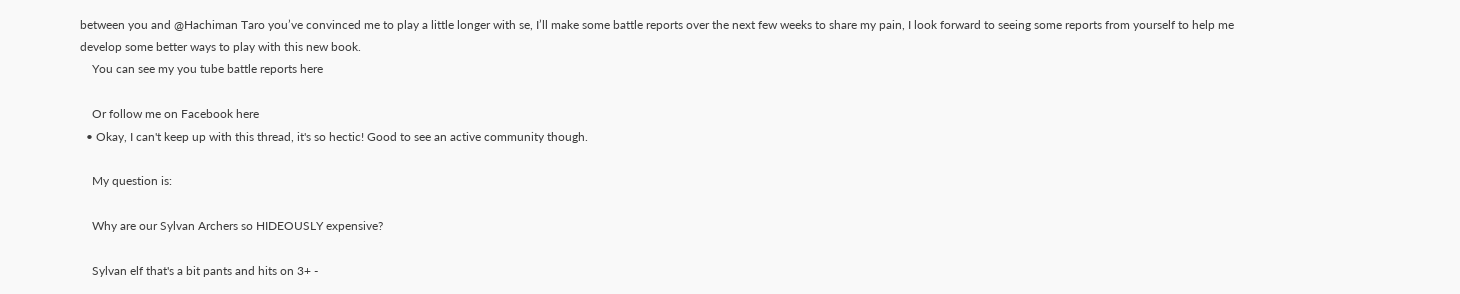between you and @Hachiman Taro you’ve convinced me to play a little longer with se, I’ll make some battle reports over the next few weeks to share my pain, I look forward to seeing some reports from yourself to help me develop some better ways to play with this new book.
    You can see my you tube battle reports here

    Or follow me on Facebook here
  • Okay, I can't keep up with this thread, it's so hectic! Good to see an active community though.

    My question is:

    Why are our Sylvan Archers so HIDEOUSLY expensive?

    Sylvan elf that's a bit pants and hits on 3+ -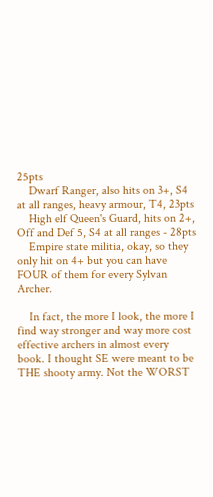25pts
    Dwarf Ranger, also hits on 3+, S4 at all ranges, heavy armour, T4, 23pts
    High elf Queen's Guard, hits on 2+, Off and Def 5, S4 at all ranges - 28pts
    Empire state militia, okay, so they only hit on 4+ but you can have FOUR of them for every Sylvan Archer.

    In fact, the more I look, the more I find way stronger and way more cost effective archers in almost every book. I thought SE were meant to be THE shooty army. Not the WORST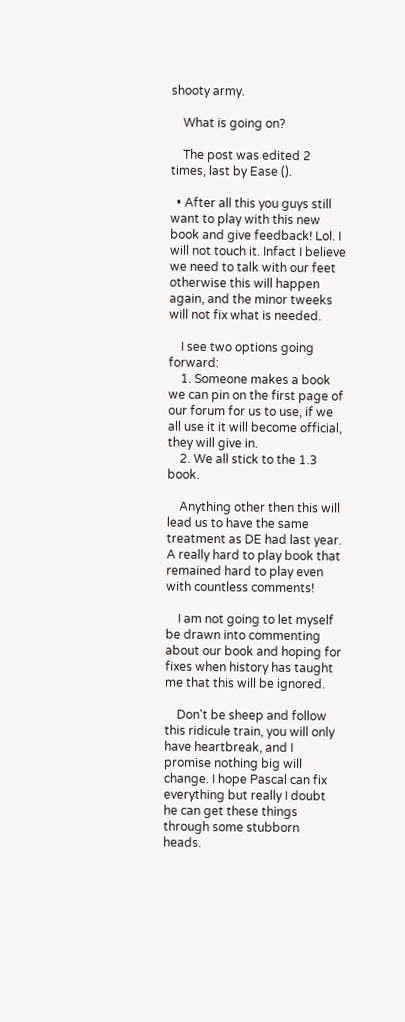shooty army.

    What is going on?

    The post was edited 2 times, last by Ease ().

  • After all this you guys still want to play with this new book and give feedback! Lol. I will not touch it. Infact I believe we need to talk with our feet otherwise this will happen again, and the minor tweeks will not fix what is needed.

    I see two options going forward:
    1. Someone makes a book we can pin on the first page of our forum for us to use, if we all use it it will become official, they will give in.
    2. We all stick to the 1.3 book.

    Anything other then this will lead us to have the same treatment as DE had last year. A really hard to play book that remained hard to play even with countless comments!

    I am not going to let myself be drawn into commenting about our book and hoping for fixes when history has taught me that this will be ignored.

    Don't be sheep and follow this ridicule train, you will only have heartbreak, and I promise nothing big will change. I hope Pascal can fix everything but really I doubt he can get these things through some stubborn heads.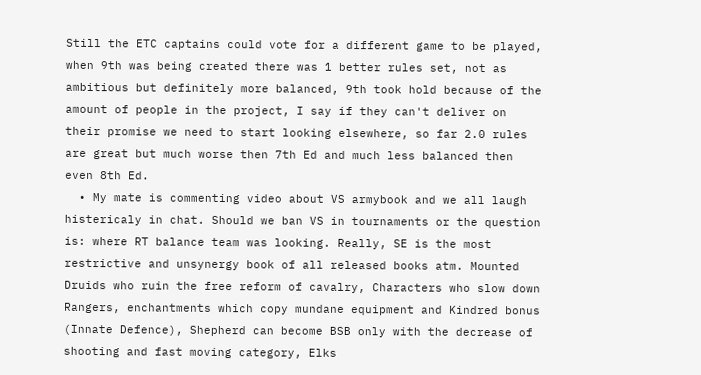Still the ETC captains could vote for a different game to be played, when 9th was being created there was 1 better rules set, not as ambitious but definitely more balanced, 9th took hold because of the amount of people in the project, I say if they can't deliver on their promise we need to start looking elsewhere, so far 2.0 rules are great but much worse then 7th Ed and much less balanced then even 8th Ed.
  • My mate is commenting video about VS armybook and we all laugh histericaly in chat. Should we ban VS in tournaments or the question is: where RT balance team was looking. Really, SE is the most restrictive and unsynergy book of all released books atm. Mounted Druids who ruin the free reform of cavalry, Characters who slow down Rangers, enchantments which copy mundane equipment and Kindred bonus (Innate Defence), Shepherd can become BSB only with the decrease of shooting and fast moving category, Elks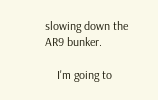slowing down the AR9 bunker.

    I'm going to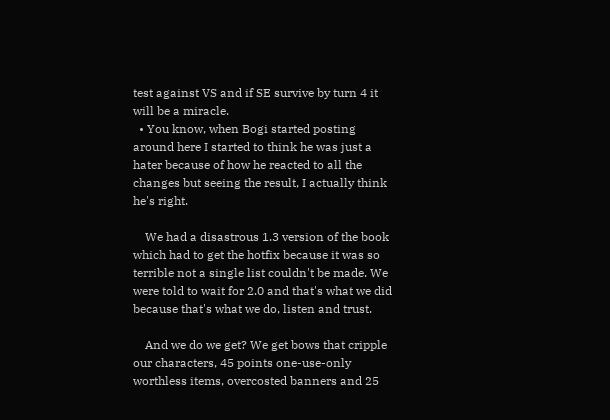test against VS and if SE survive by turn 4 it will be a miracle.
  • You know, when Bogi started posting around here I started to think he was just a hater because of how he reacted to all the changes but seeing the result, I actually think he's right.

    We had a disastrous 1.3 version of the book which had to get the hotfix because it was so terrible not a single list couldn't be made. We were told to wait for 2.0 and that's what we did because that's what we do, listen and trust.

    And we do we get? We get bows that cripple our characters, 45 points one-use-only worthless items, overcosted banners and 25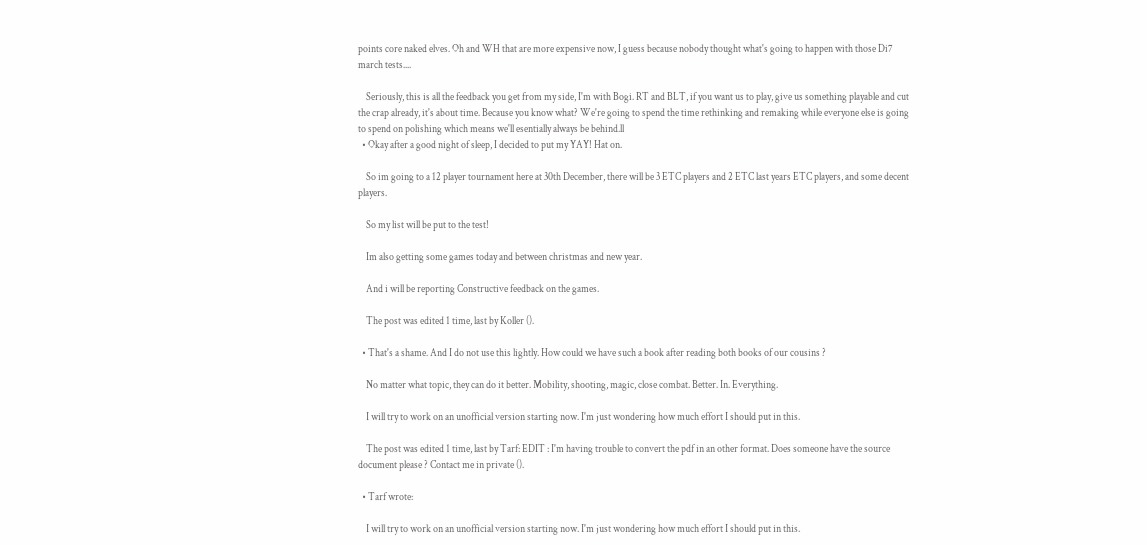points core naked elves. Oh and WH that are more expensive now, I guess because nobody thought what's going to happen with those Di7 march tests....

    Seriously, this is all the feedback you get from my side, I'm with Bogi. RT and BLT, if you want us to play, give us something playable and cut the crap already, it's about time. Because you know what? We're going to spend the time rethinking and remaking while everyone else is going to spend on polishing which means we'll esentially always be behind.ll
  • Okay after a good night of sleep, I decided to put my YAY! Hat on.

    So im going to a 12 player tournament here at 30th December, there will be 3 ETC players and 2 ETC last years ETC players, and some decent players.

    So my list will be put to the test!

    Im also getting some games today and between christmas and new year.

    And i will be reporting Constructive feedback on the games.

    The post was edited 1 time, last by Koller ().

  • That's a shame. And I do not use this lightly. How could we have such a book after reading both books of our cousins ?

    No matter what topic, they can do it better. Mobility, shooting, magic, close combat. Better. In. Everything.

    I will try to work on an unofficial version starting now. I'm just wondering how much effort I should put in this.

    The post was edited 1 time, last by Tarf: EDIT : I'm having trouble to convert the pdf in an other format. Does someone have the source document please ? Contact me in private ().

  • Tarf wrote:

    I will try to work on an unofficial version starting now. I'm just wondering how much effort I should put in this.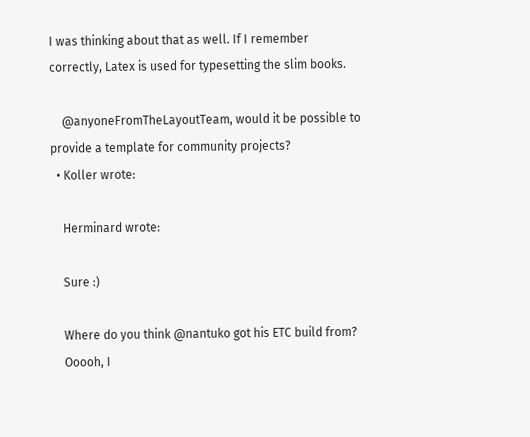I was thinking about that as well. If I remember correctly, Latex is used for typesetting the slim books.

    @anyoneFromTheLayoutTeam, would it be possible to provide a template for community projects?
  • Koller wrote:

    Herminard wrote:

    Sure :)

    Where do you think @nantuko got his ETC build from?
    Ooooh, I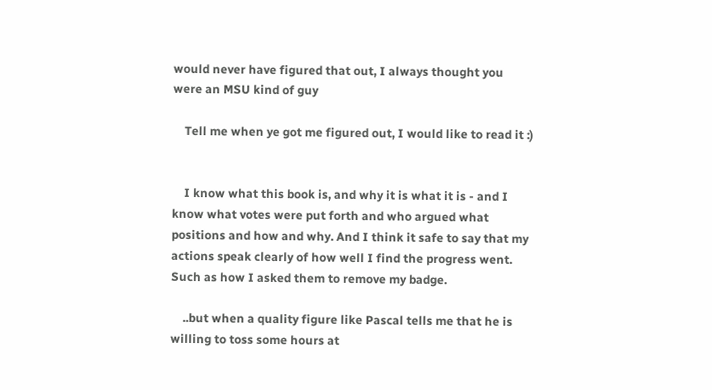would never have figured that out, I always thought you were an MSU kind of guy

    Tell me when ye got me figured out, I would like to read it :)


    I know what this book is, and why it is what it is - and I know what votes were put forth and who argued what positions and how and why. And I think it safe to say that my actions speak clearly of how well I find the progress went. Such as how I asked them to remove my badge.

    ..but when a quality figure like Pascal tells me that he is willing to toss some hours at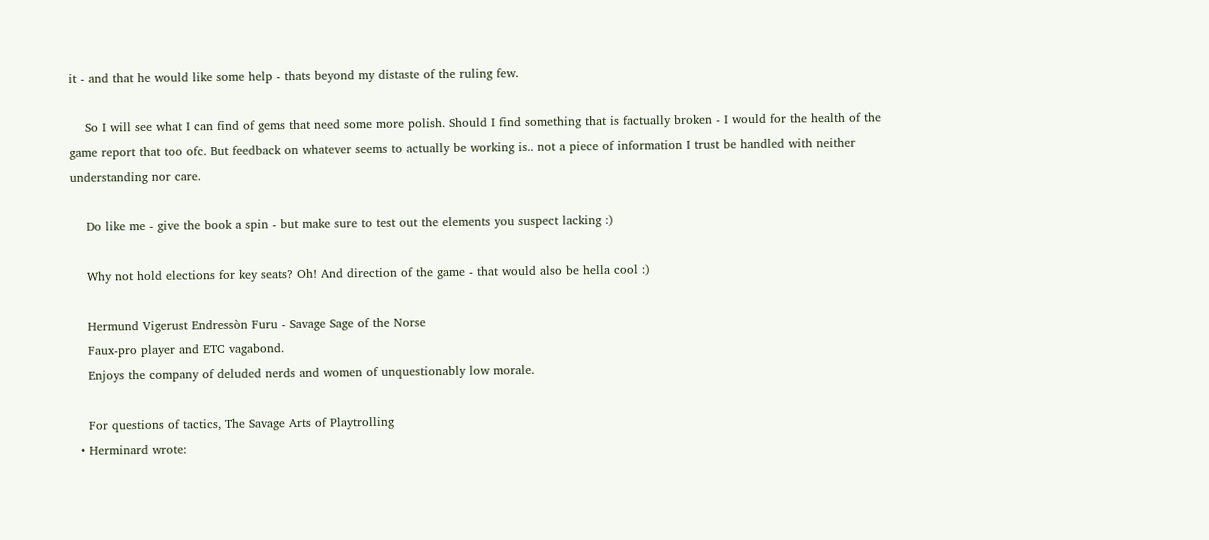it - and that he would like some help - thats beyond my distaste of the ruling few.

    So I will see what I can find of gems that need some more polish. Should I find something that is factually broken - I would for the health of the game report that too ofc. But feedback on whatever seems to actually be working is.. not a piece of information I trust be handled with neither understanding nor care.

    Do like me - give the book a spin - but make sure to test out the elements you suspect lacking :)

    Why not hold elections for key seats? Oh! And direction of the game - that would also be hella cool :)

    Hermund Vigerust Endressòn Furu - Savage Sage of the Norse
    Faux-pro player and ETC vagabond.
    Enjoys the company of deluded nerds and women of unquestionably low morale.

    For questions of tactics, The Savage Arts of Playtrolling
  • Herminard wrote: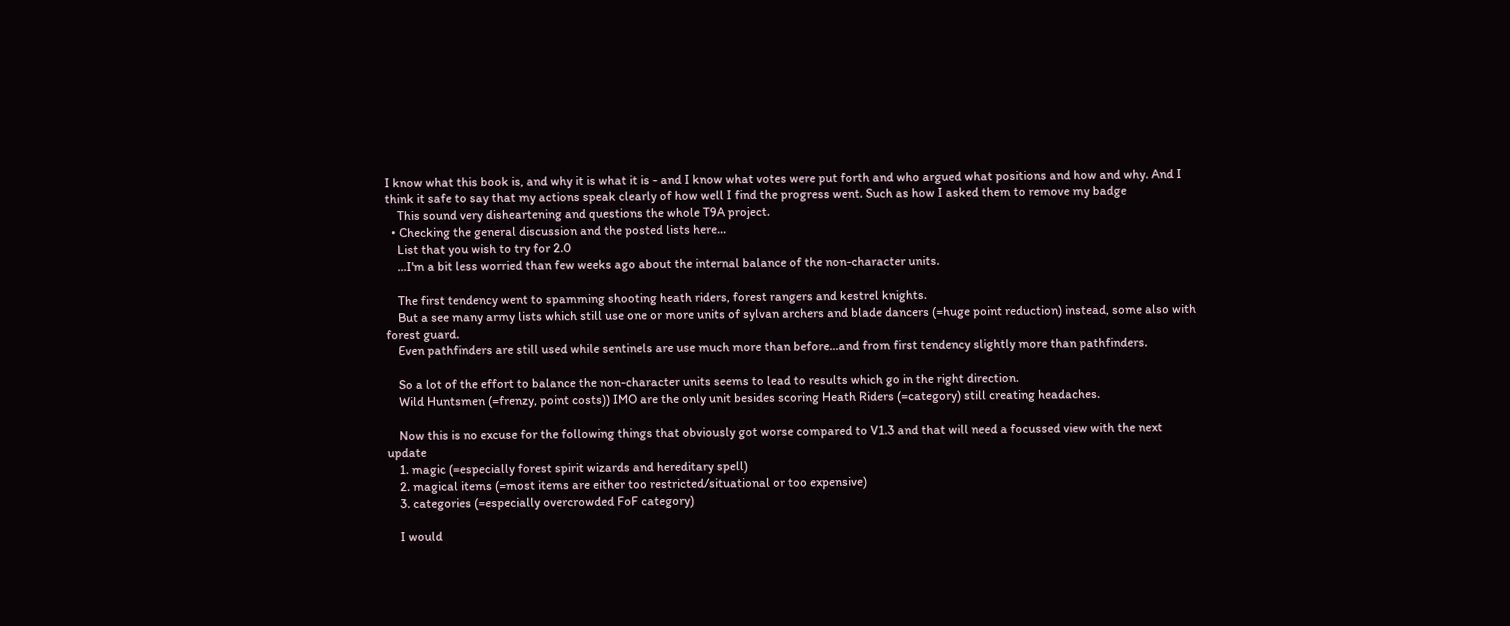I know what this book is, and why it is what it is - and I know what votes were put forth and who argued what positions and how and why. And I think it safe to say that my actions speak clearly of how well I find the progress went. Such as how I asked them to remove my badge
    This sound very disheartening and questions the whole T9A project.
  • Checking the general discussion and the posted lists here...
    List that you wish to try for 2.0
    ...I'm a bit less worried than few weeks ago about the internal balance of the non-character units.

    The first tendency went to spamming shooting heath riders, forest rangers and kestrel knights.
    But a see many army lists which still use one or more units of sylvan archers and blade dancers (=huge point reduction) instead, some also with forest guard.
    Even pathfinders are still used while sentinels are use much more than before...and from first tendency slightly more than pathfinders.

    So a lot of the effort to balance the non-character units seems to lead to results which go in the right direction.
    Wild Huntsmen (=frenzy, point costs)) IMO are the only unit besides scoring Heath Riders (=category) still creating headaches.

    Now this is no excuse for the following things that obviously got worse compared to V1.3 and that will need a focussed view with the next update
    1. magic (=especially forest spirit wizards and hereditary spell)
    2. magical items (=most items are either too restricted/situational or too expensive)
    3. categories (=especially overcrowded FoF category)

    I would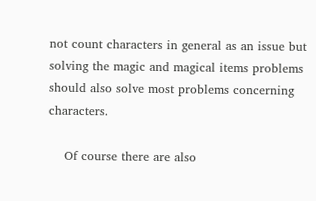not count characters in general as an issue but solving the magic and magical items problems should also solve most problems concerning characters.

    Of course there are also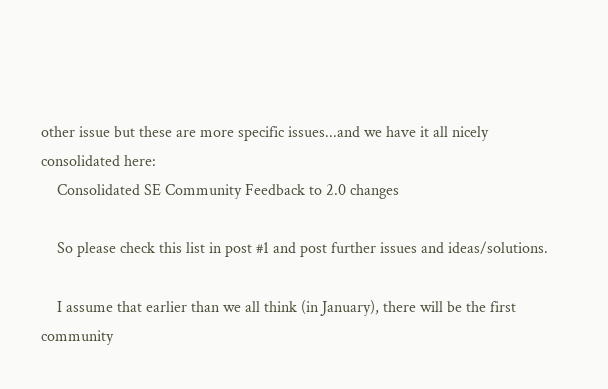other issue but these are more specific issues...and we have it all nicely consolidated here:
    Consolidated SE Community Feedback to 2.0 changes

    So please check this list in post #1 and post further issues and ideas/solutions.

    I assume that earlier than we all think (in January), there will be the first community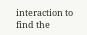interaction to find the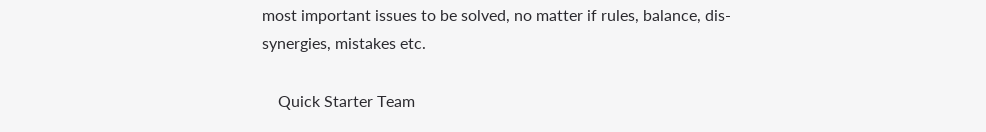most important issues to be solved, no matter if rules, balance, dis-synergies, mistakes etc.

    Quick Starter Team